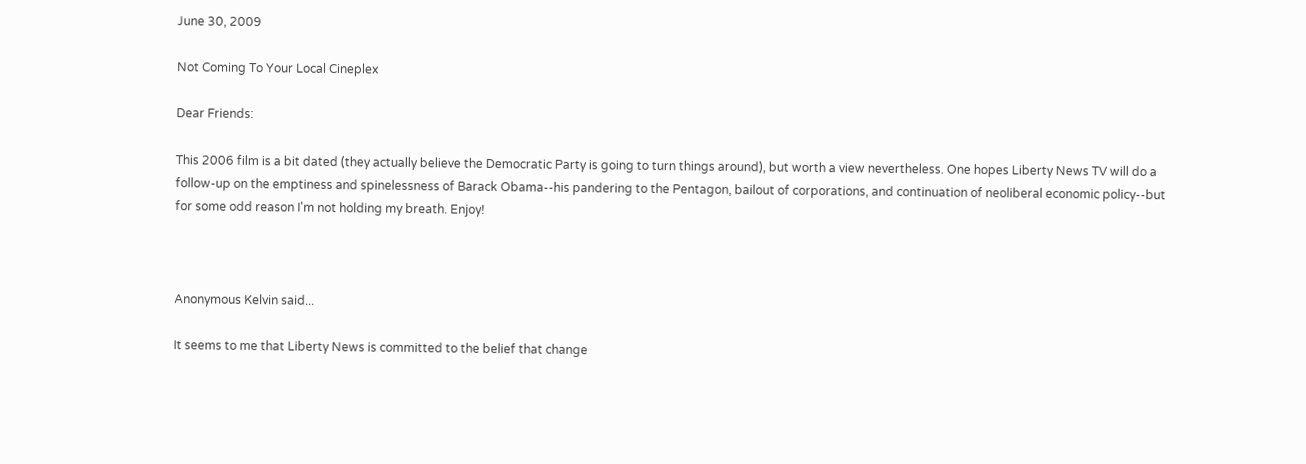June 30, 2009

Not Coming To Your Local Cineplex

Dear Friends:

This 2006 film is a bit dated (they actually believe the Democratic Party is going to turn things around), but worth a view nevertheless. One hopes Liberty News TV will do a follow-up on the emptiness and spinelessness of Barack Obama--his pandering to the Pentagon, bailout of corporations, and continuation of neoliberal economic policy--but for some odd reason I'm not holding my breath. Enjoy!



Anonymous Kelvin said...

It seems to me that Liberty News is committed to the belief that change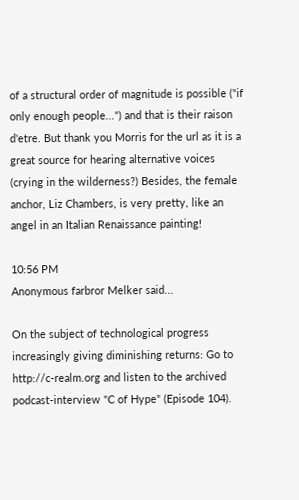of a structural order of magnitude is possible ("if only enough people...") and that is their raison d'etre. But thank you Morris for the url as it is a great source for hearing alternative voices (crying in the wilderness?) Besides, the female anchor, Liz Chambers, is very pretty, like an angel in an Italian Renaissance painting!

10:56 PM
Anonymous farbror Melker said...

On the subject of technological progress increasingly giving diminishing returns: Go to http://c-realm.org and listen to the archived podcast-interview "C of Hype" (Episode 104).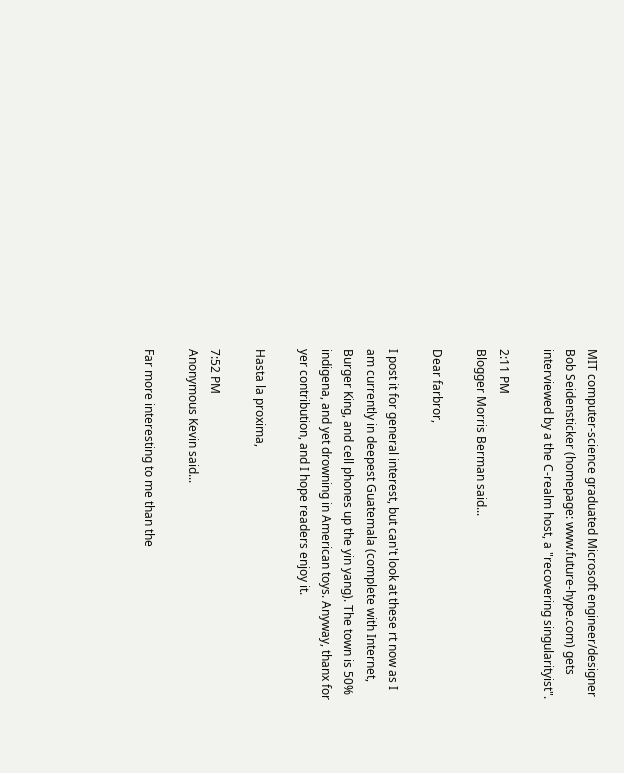MIT computer-science graduated Microsoft engineer/designer Bob Seidensticker (homepage: www.future-hype.com) gets interviewed by a the C-realm host, a "recovering singularityist".

2:11 PM
Blogger Morris Berman said...

Dear farbror,

I post it for general interest, but can't look at these rt now as I am currently in deepest Guatemala (complete with Internet, Burger King, and cell phones up the yin yang). The town is 50% indigena, and yet drowning in American toys. Anyway, thanx for yer contribution, and I hope readers enjoy it.

Hasta la proxima,

7:52 PM
Anonymous Kevin said...

Far more interesting to me than the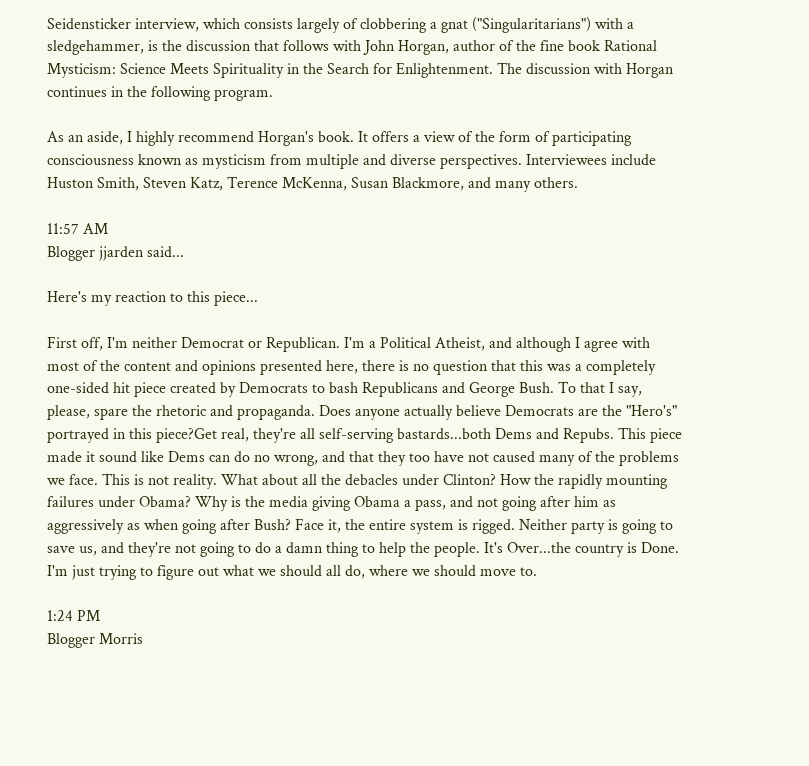Seidensticker interview, which consists largely of clobbering a gnat ("Singularitarians") with a sledgehammer, is the discussion that follows with John Horgan, author of the fine book Rational Mysticism: Science Meets Spirituality in the Search for Enlightenment. The discussion with Horgan continues in the following program.

As an aside, I highly recommend Horgan's book. It offers a view of the form of participating consciousness known as mysticism from multiple and diverse perspectives. Interviewees include Huston Smith, Steven Katz, Terence McKenna, Susan Blackmore, and many others.

11:57 AM
Blogger jjarden said...

Here's my reaction to this piece...

First off, I'm neither Democrat or Republican. I'm a Political Atheist, and although I agree with most of the content and opinions presented here, there is no question that this was a completely one-sided hit piece created by Democrats to bash Republicans and George Bush. To that I say, please, spare the rhetoric and propaganda. Does anyone actually believe Democrats are the "Hero's" portrayed in this piece?Get real, they're all self-serving bastards...both Dems and Repubs. This piece made it sound like Dems can do no wrong, and that they too have not caused many of the problems we face. This is not reality. What about all the debacles under Clinton? How the rapidly mounting failures under Obama? Why is the media giving Obama a pass, and not going after him as aggressively as when going after Bush? Face it, the entire system is rigged. Neither party is going to save us, and they're not going to do a damn thing to help the people. It's Over...the country is Done. I'm just trying to figure out what we should all do, where we should move to.

1:24 PM
Blogger Morris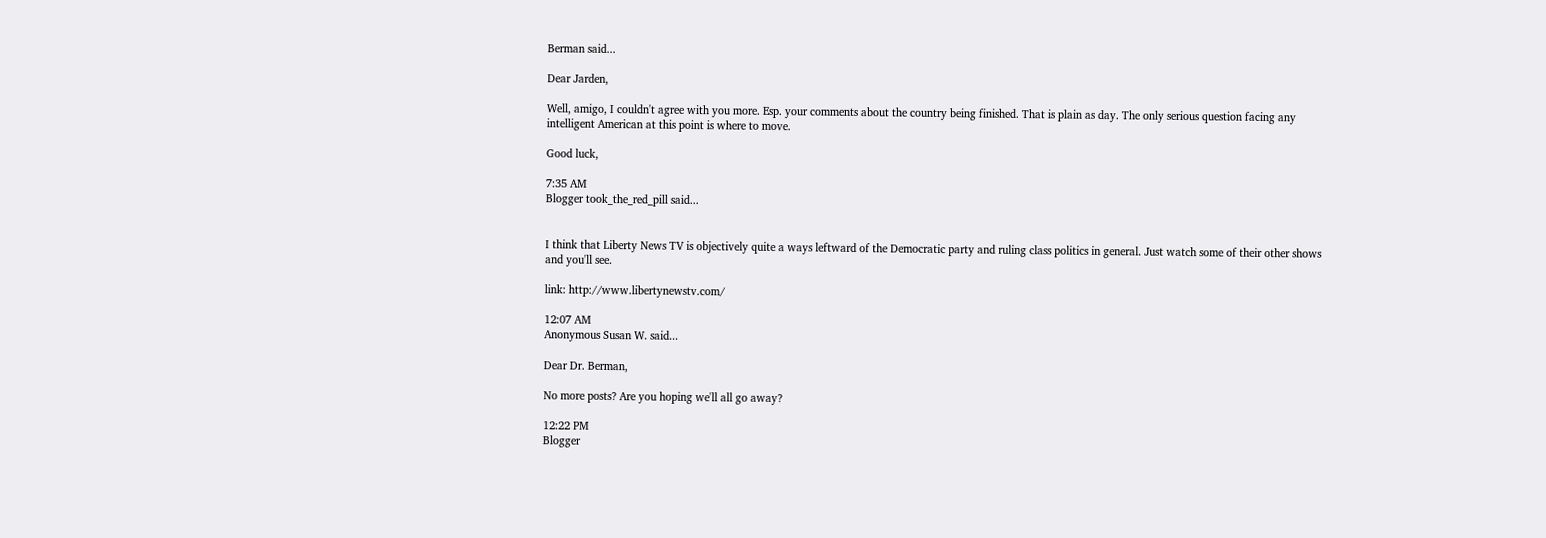Berman said...

Dear Jarden,

Well, amigo, I couldn't agree with you more. Esp. your comments about the country being finished. That is plain as day. The only serious question facing any intelligent American at this point is where to move.

Good luck,

7:35 AM
Blogger took_the_red_pill said...


I think that Liberty News TV is objectively quite a ways leftward of the Democratic party and ruling class politics in general. Just watch some of their other shows and you'll see.

link: http://www.libertynewstv.com/

12:07 AM
Anonymous Susan W. said...

Dear Dr. Berman,

No more posts? Are you hoping we'll all go away?

12:22 PM
Blogger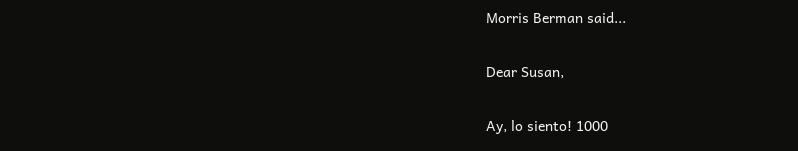Morris Berman said...

Dear Susan,

Ay, lo siento! 1000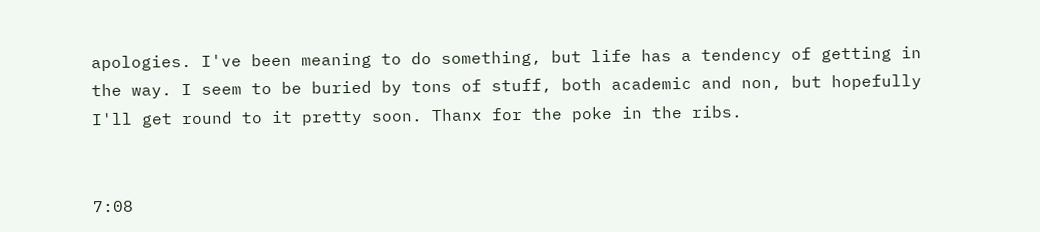apologies. I've been meaning to do something, but life has a tendency of getting in the way. I seem to be buried by tons of stuff, both academic and non, but hopefully I'll get round to it pretty soon. Thanx for the poke in the ribs.


7:08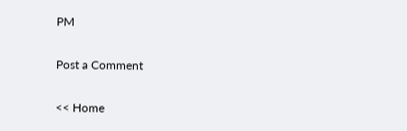PM

Post a Comment

<< Home